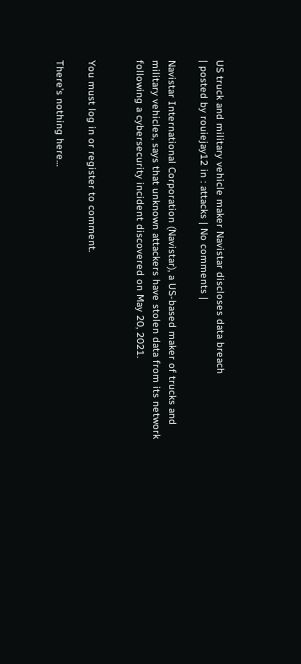US truck and military vehicle maker Navistar discloses data breach
| posted by rouiejay12 in : attacks | No comments |

Navistar International Corporation (Navistar), a US-based maker of trucks and military vehicles, says that unknown attackers have stolen data from its network following a cybersecurity incident discovered on May 20, 2021.


You must log in or register to comment.

There's nothing here…